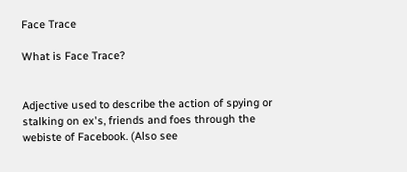Face Trace

What is Face Trace?


Adjective used to describe the action of spying or stalking on ex's, friends and foes through the webiste of Facebook. (Also see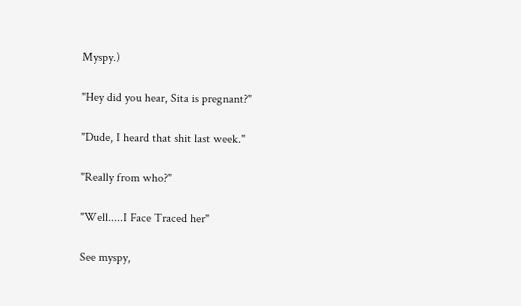Myspy.)

"Hey did you hear, Sita is pregnant?"

"Dude, I heard that shit last week."

"Really from who?"

"Well.....I Face Traced her"

See myspy,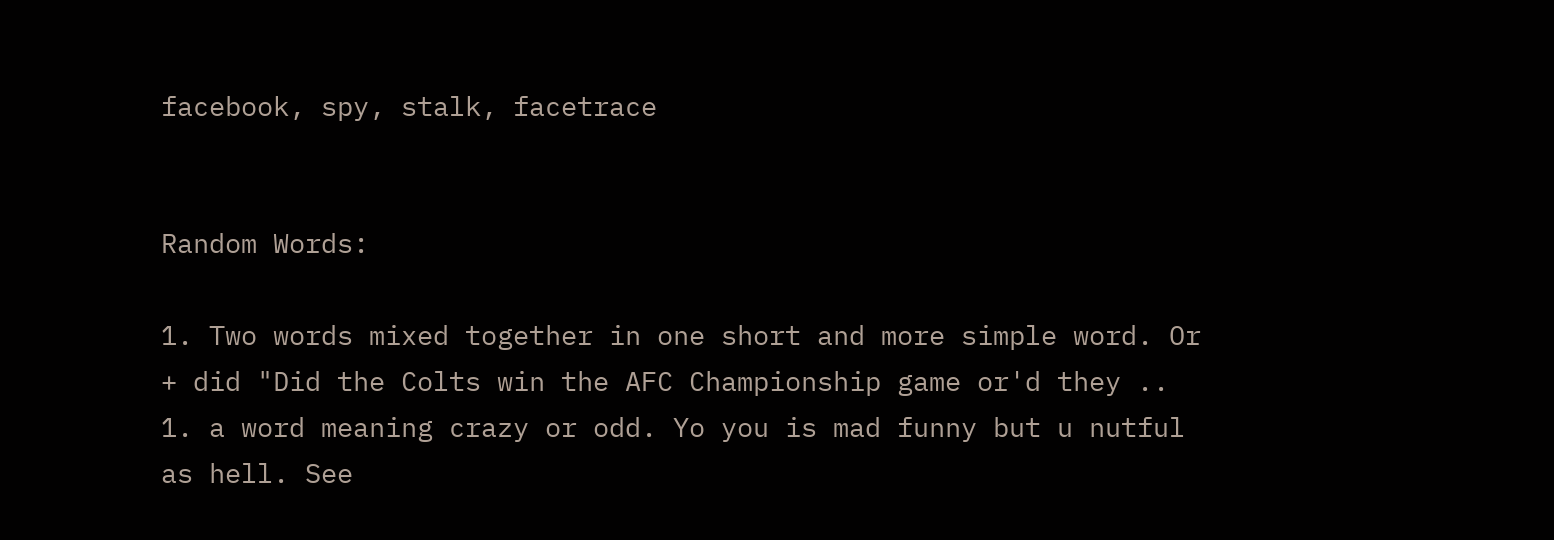facebook, spy, stalk, facetrace


Random Words:

1. Two words mixed together in one short and more simple word. Or + did "Did the Colts win the AFC Championship game or'd they ..
1. a word meaning crazy or odd. Yo you is mad funny but u nutful as hell. See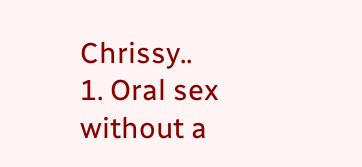Chrissy..
1. Oral sex without a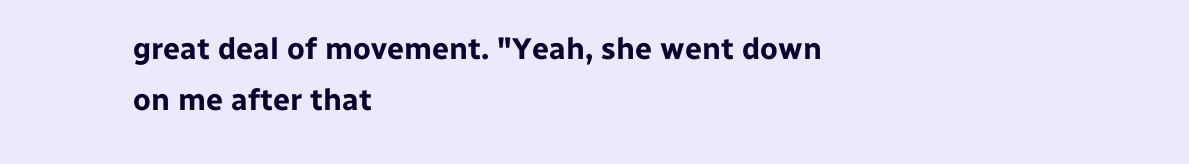great deal of movement. "Yeah, she went down on me after that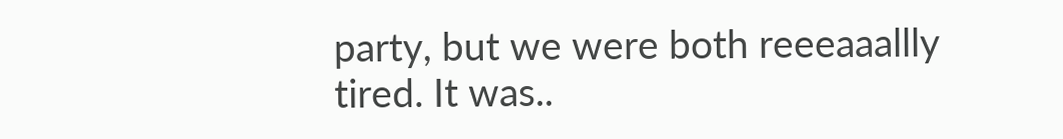party, but we were both reeeaaallly tired. It was..